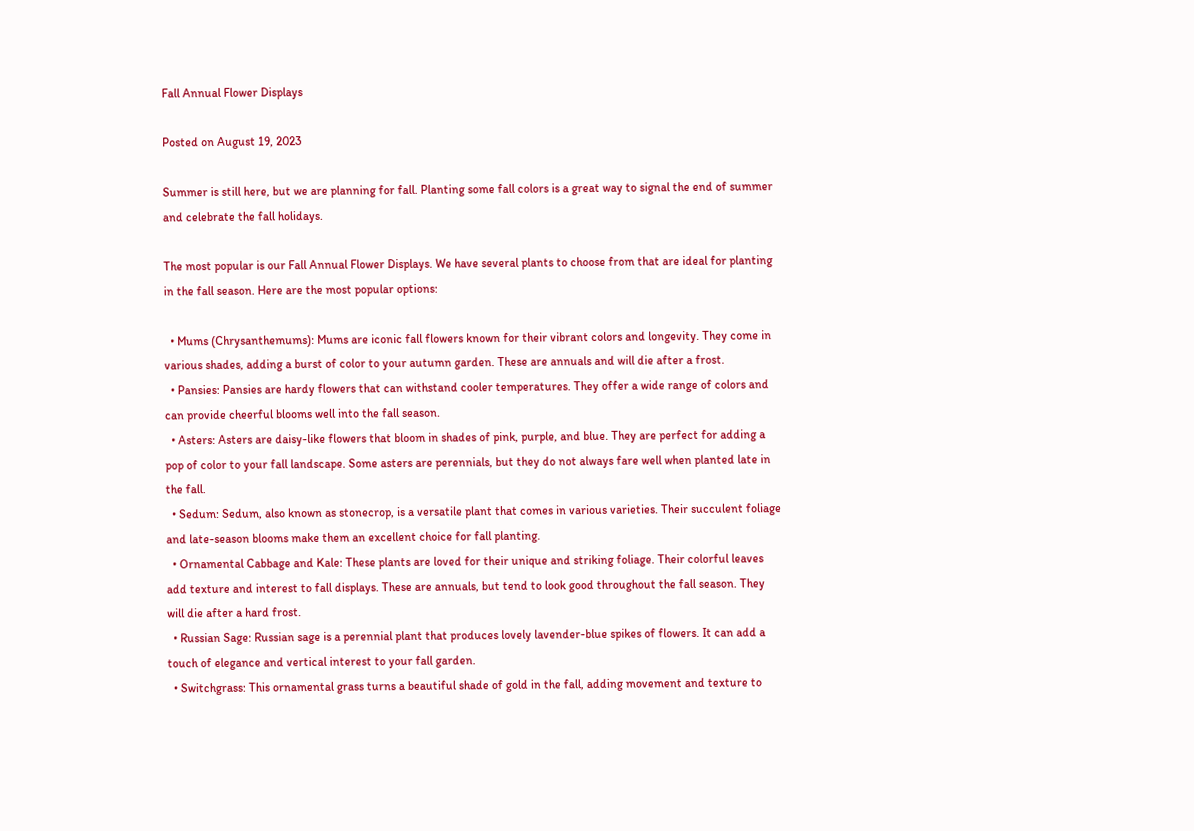Fall Annual Flower Displays

Posted on August 19, 2023

Summer is still here, but we are planning for fall. Planting some fall colors is a great way to signal the end of summer and celebrate the fall holidays.

The most popular is our Fall Annual Flower Displays. We have several plants to choose from that are ideal for planting in the fall season. Here are the most popular options:

  • Mums (Chrysanthemums): Mums are iconic fall flowers known for their vibrant colors and longevity. They come in various shades, adding a burst of color to your autumn garden. These are annuals and will die after a frost.
  • Pansies: Pansies are hardy flowers that can withstand cooler temperatures. They offer a wide range of colors and can provide cheerful blooms well into the fall season.
  • Asters: Asters are daisy-like flowers that bloom in shades of pink, purple, and blue. They are perfect for adding a pop of color to your fall landscape. Some asters are perennials, but they do not always fare well when planted late in the fall.
  • Sedum: Sedum, also known as stonecrop, is a versatile plant that comes in various varieties. Their succulent foliage and late-season blooms make them an excellent choice for fall planting.
  • Ornamental Cabbage and Kale: These plants are loved for their unique and striking foliage. Their colorful leaves add texture and interest to fall displays. These are annuals, but tend to look good throughout the fall season. They will die after a hard frost.
  • Russian Sage: Russian sage is a perennial plant that produces lovely lavender-blue spikes of flowers. It can add a touch of elegance and vertical interest to your fall garden.
  • Switchgrass: This ornamental grass turns a beautiful shade of gold in the fall, adding movement and texture to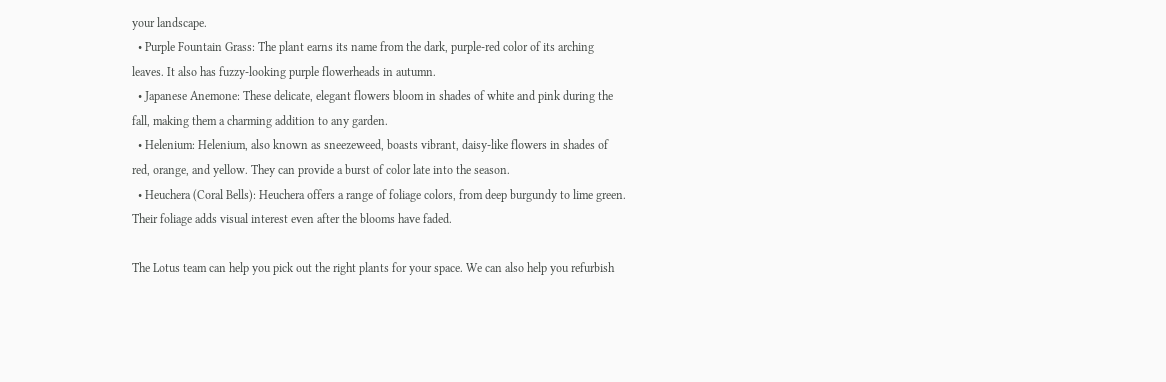your landscape.
  • Purple Fountain Grass: The plant earns its name from the dark, purple-red color of its arching leaves. It also has fuzzy-looking purple flowerheads in autumn.
  • Japanese Anemone: These delicate, elegant flowers bloom in shades of white and pink during the fall, making them a charming addition to any garden.
  • Helenium: Helenium, also known as sneezeweed, boasts vibrant, daisy-like flowers in shades of red, orange, and yellow. They can provide a burst of color late into the season.
  • Heuchera (Coral Bells): Heuchera offers a range of foliage colors, from deep burgundy to lime green. Their foliage adds visual interest even after the blooms have faded.

The Lotus team can help you pick out the right plants for your space. We can also help you refurbish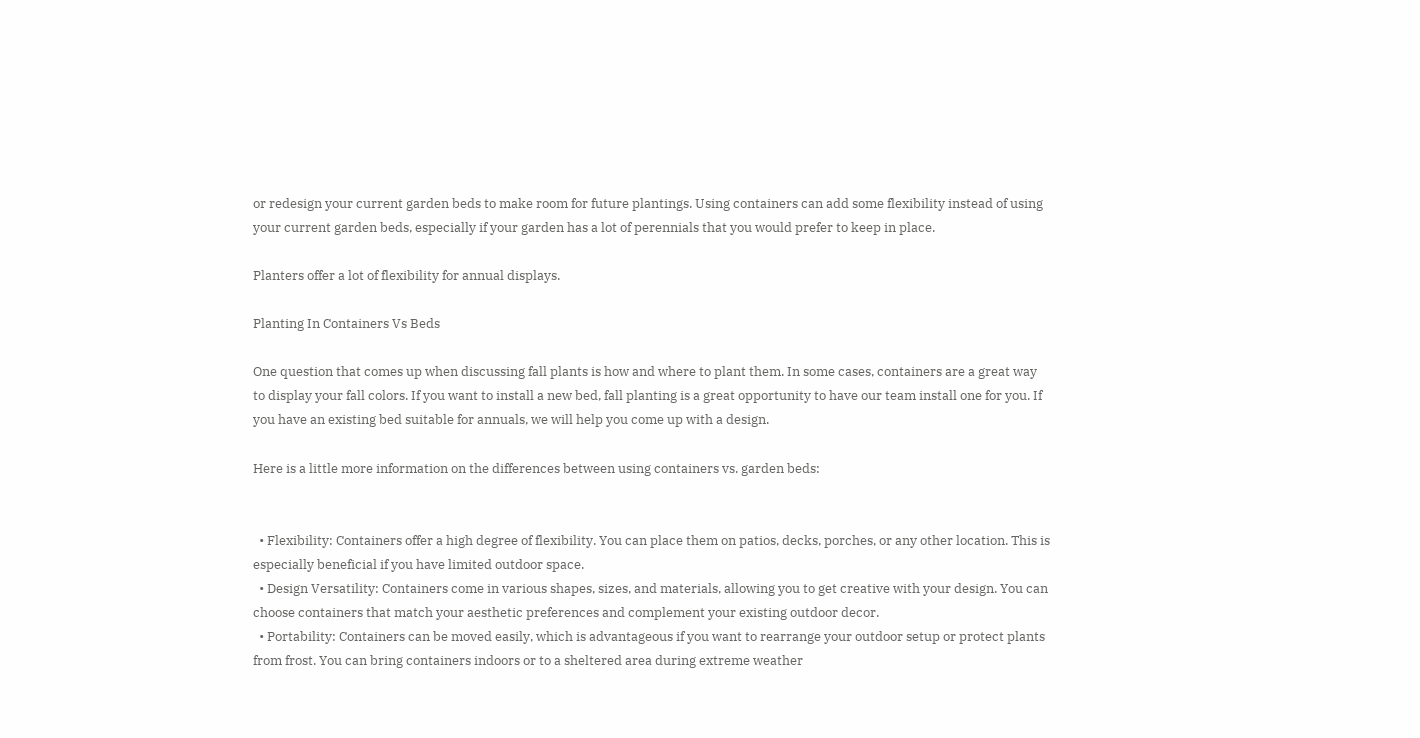or redesign your current garden beds to make room for future plantings. Using containers can add some flexibility instead of using your current garden beds, especially if your garden has a lot of perennials that you would prefer to keep in place.

Planters offer a lot of flexibility for annual displays.

Planting In Containers Vs Beds

One question that comes up when discussing fall plants is how and where to plant them. In some cases, containers are a great way to display your fall colors. If you want to install a new bed, fall planting is a great opportunity to have our team install one for you. If you have an existing bed suitable for annuals, we will help you come up with a design.

Here is a little more information on the differences between using containers vs. garden beds:


  • Flexibility: Containers offer a high degree of flexibility. You can place them on patios, decks, porches, or any other location. This is especially beneficial if you have limited outdoor space.
  • Design Versatility: Containers come in various shapes, sizes, and materials, allowing you to get creative with your design. You can choose containers that match your aesthetic preferences and complement your existing outdoor decor.
  • Portability: Containers can be moved easily, which is advantageous if you want to rearrange your outdoor setup or protect plants from frost. You can bring containers indoors or to a sheltered area during extreme weather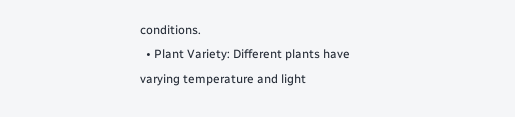conditions.
  • Plant Variety: Different plants have varying temperature and light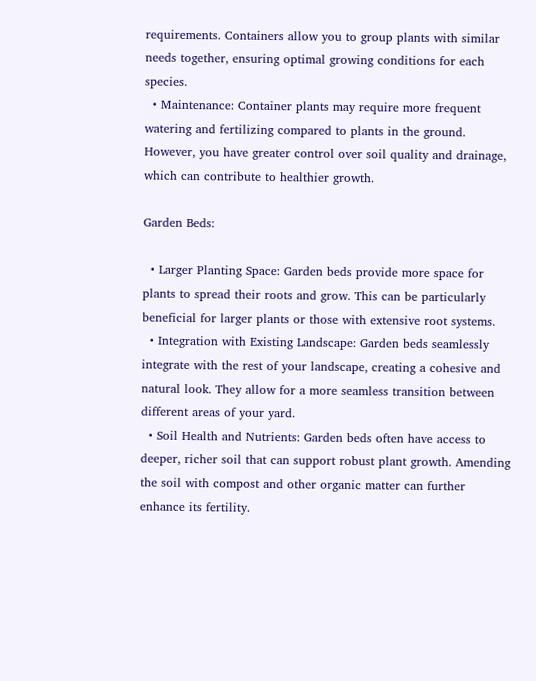requirements. Containers allow you to group plants with similar needs together, ensuring optimal growing conditions for each species.
  • Maintenance: Container plants may require more frequent watering and fertilizing compared to plants in the ground. However, you have greater control over soil quality and drainage, which can contribute to healthier growth.

Garden Beds:

  • Larger Planting Space: Garden beds provide more space for plants to spread their roots and grow. This can be particularly beneficial for larger plants or those with extensive root systems.
  • Integration with Existing Landscape: Garden beds seamlessly integrate with the rest of your landscape, creating a cohesive and natural look. They allow for a more seamless transition between different areas of your yard.
  • Soil Health and Nutrients: Garden beds often have access to deeper, richer soil that can support robust plant growth. Amending the soil with compost and other organic matter can further enhance its fertility.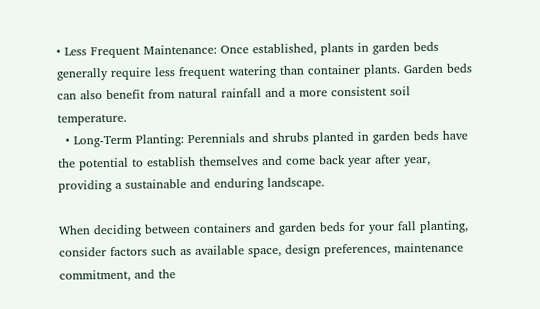• Less Frequent Maintenance: Once established, plants in garden beds generally require less frequent watering than container plants. Garden beds can also benefit from natural rainfall and a more consistent soil temperature.
  • Long-Term Planting: Perennials and shrubs planted in garden beds have the potential to establish themselves and come back year after year, providing a sustainable and enduring landscape.

When deciding between containers and garden beds for your fall planting, consider factors such as available space, design preferences, maintenance commitment, and the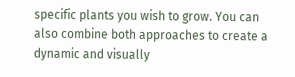specific plants you wish to grow. You can also combine both approaches to create a dynamic and visually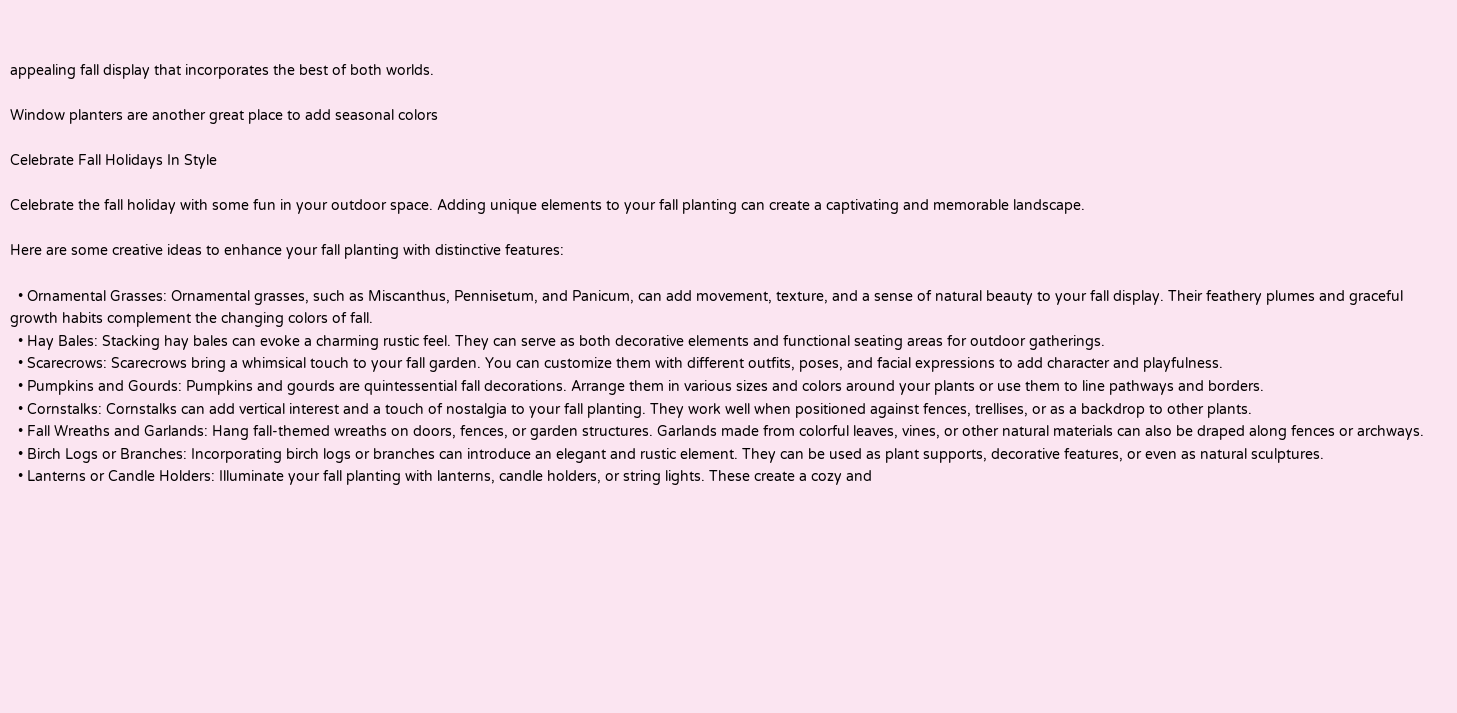appealing fall display that incorporates the best of both worlds.

Window planters are another great place to add seasonal colors

Celebrate Fall Holidays In Style

Celebrate the fall holiday with some fun in your outdoor space. Adding unique elements to your fall planting can create a captivating and memorable landscape.

Here are some creative ideas to enhance your fall planting with distinctive features:

  • Ornamental Grasses: Ornamental grasses, such as Miscanthus, Pennisetum, and Panicum, can add movement, texture, and a sense of natural beauty to your fall display. Their feathery plumes and graceful growth habits complement the changing colors of fall.
  • Hay Bales: Stacking hay bales can evoke a charming rustic feel. They can serve as both decorative elements and functional seating areas for outdoor gatherings.
  • Scarecrows: Scarecrows bring a whimsical touch to your fall garden. You can customize them with different outfits, poses, and facial expressions to add character and playfulness.
  • Pumpkins and Gourds: Pumpkins and gourds are quintessential fall decorations. Arrange them in various sizes and colors around your plants or use them to line pathways and borders.
  • Cornstalks: Cornstalks can add vertical interest and a touch of nostalgia to your fall planting. They work well when positioned against fences, trellises, or as a backdrop to other plants.
  • Fall Wreaths and Garlands: Hang fall-themed wreaths on doors, fences, or garden structures. Garlands made from colorful leaves, vines, or other natural materials can also be draped along fences or archways.
  • Birch Logs or Branches: Incorporating birch logs or branches can introduce an elegant and rustic element. They can be used as plant supports, decorative features, or even as natural sculptures.
  • Lanterns or Candle Holders: Illuminate your fall planting with lanterns, candle holders, or string lights. These create a cozy and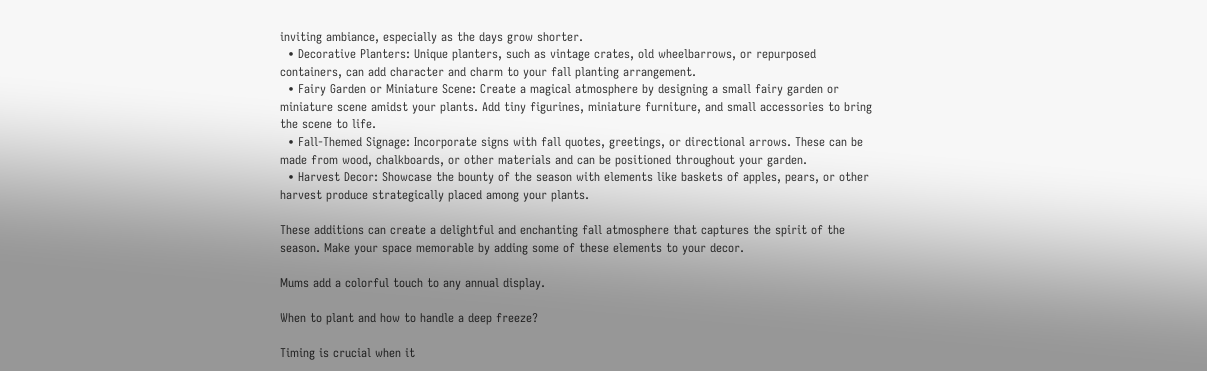inviting ambiance, especially as the days grow shorter.
  • Decorative Planters: Unique planters, such as vintage crates, old wheelbarrows, or repurposed containers, can add character and charm to your fall planting arrangement.
  • Fairy Garden or Miniature Scene: Create a magical atmosphere by designing a small fairy garden or miniature scene amidst your plants. Add tiny figurines, miniature furniture, and small accessories to bring the scene to life.
  • Fall-Themed Signage: Incorporate signs with fall quotes, greetings, or directional arrows. These can be made from wood, chalkboards, or other materials and can be positioned throughout your garden.
  • Harvest Decor: Showcase the bounty of the season with elements like baskets of apples, pears, or other harvest produce strategically placed among your plants.

These additions can create a delightful and enchanting fall atmosphere that captures the spirit of the season. Make your space memorable by adding some of these elements to your decor.

Mums add a colorful touch to any annual display.

When to plant and how to handle a deep freeze?

Timing is crucial when it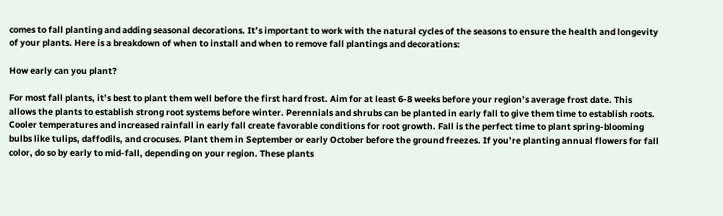comes to fall planting and adding seasonal decorations. It’s important to work with the natural cycles of the seasons to ensure the health and longevity of your plants. Here is a breakdown of when to install and when to remove fall plantings and decorations:

How early can you plant?

For most fall plants, it’s best to plant them well before the first hard frost. Aim for at least 6-8 weeks before your region’s average frost date. This allows the plants to establish strong root systems before winter. Perennials and shrubs can be planted in early fall to give them time to establish roots. Cooler temperatures and increased rainfall in early fall create favorable conditions for root growth. Fall is the perfect time to plant spring-blooming bulbs like tulips, daffodils, and crocuses. Plant them in September or early October before the ground freezes. If you’re planting annual flowers for fall color, do so by early to mid-fall, depending on your region. These plants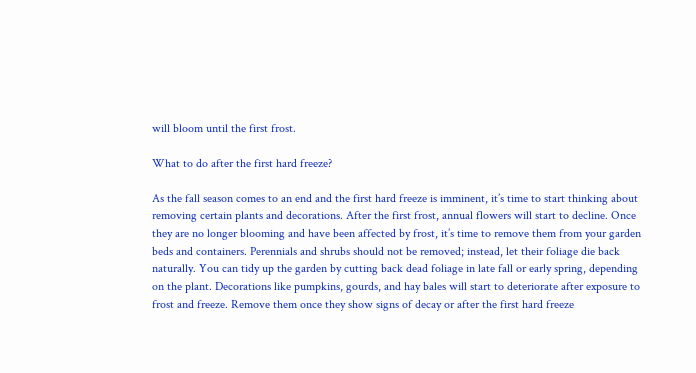will bloom until the first frost.

What to do after the first hard freeze?

As the fall season comes to an end and the first hard freeze is imminent, it’s time to start thinking about removing certain plants and decorations. After the first frost, annual flowers will start to decline. Once they are no longer blooming and have been affected by frost, it’s time to remove them from your garden beds and containers. Perennials and shrubs should not be removed; instead, let their foliage die back naturally. You can tidy up the garden by cutting back dead foliage in late fall or early spring, depending on the plant. Decorations like pumpkins, gourds, and hay bales will start to deteriorate after exposure to frost and freeze. Remove them once they show signs of decay or after the first hard freeze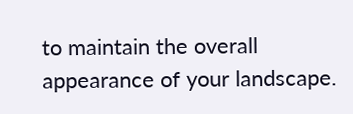to maintain the overall appearance of your landscape.